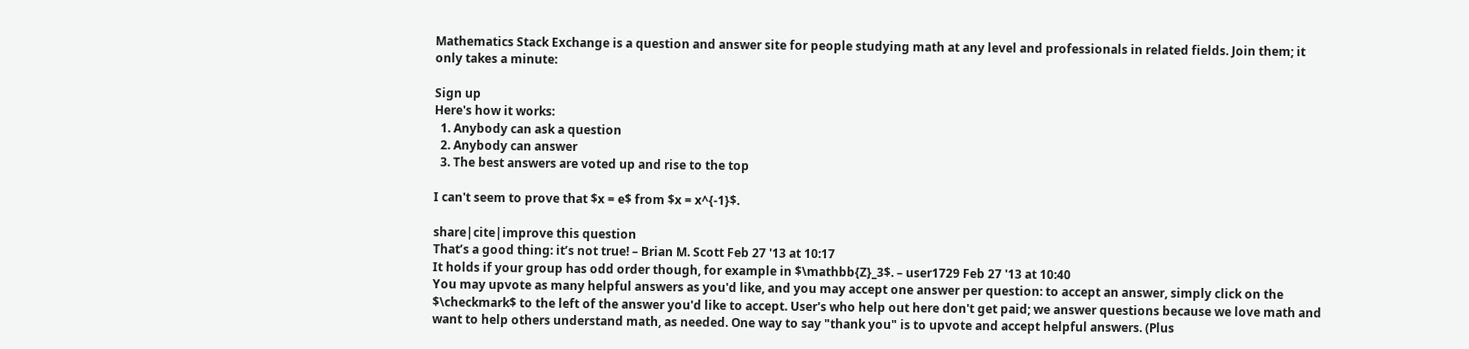Mathematics Stack Exchange is a question and answer site for people studying math at any level and professionals in related fields. Join them; it only takes a minute:

Sign up
Here's how it works:
  1. Anybody can ask a question
  2. Anybody can answer
  3. The best answers are voted up and rise to the top

I can't seem to prove that $x = e$ from $x = x^{-1}$.

share|cite|improve this question
That’s a good thing: it’s not true! – Brian M. Scott Feb 27 '13 at 10:17
It holds if your group has odd order though, for example in $\mathbb{Z}_3$. – user1729 Feb 27 '13 at 10:40
You may upvote as many helpful answers as you'd like, and you may accept one answer per question: to accept an answer, simply click on the $\checkmark$ to the left of the answer you'd like to accept. User's who help out here don't get paid; we answer questions because we love math and want to help others understand math, as needed. One way to say "thank you" is to upvote and accept helpful answers. (Plus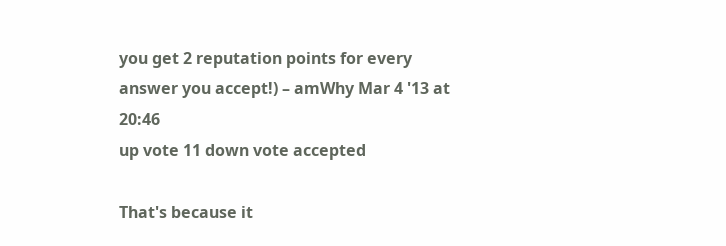you get 2 reputation points for every answer you accept!) – amWhy Mar 4 '13 at 20:46
up vote 11 down vote accepted

That's because it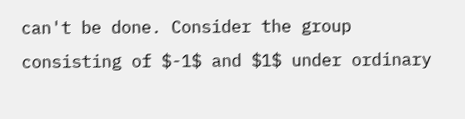can't be done. Consider the group consisting of $-1$ and $1$ under ordinary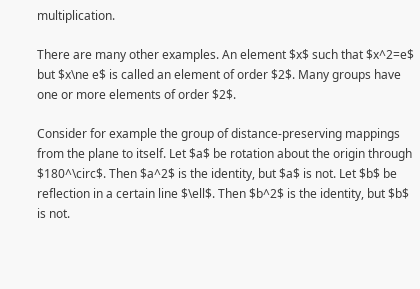multiplication.

There are many other examples. An element $x$ such that $x^2=e$ but $x\ne e$ is called an element of order $2$. Many groups have one or more elements of order $2$.

Consider for example the group of distance-preserving mappings from the plane to itself. Let $a$ be rotation about the origin through $180^\circ$. Then $a^2$ is the identity, but $a$ is not. Let $b$ be reflection in a certain line $\ell$. Then $b^2$ is the identity, but $b$ is not.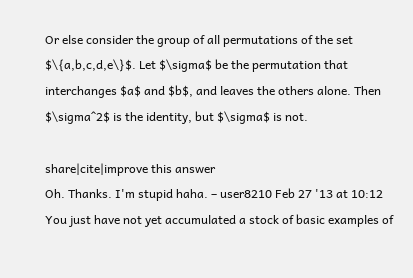Or else consider the group of all permutations of the set $\{a,b,c,d,e\}$. Let $\sigma$ be the permutation that interchanges $a$ and $b$, and leaves the others alone. Then $\sigma^2$ is the identity, but $\sigma$ is not.

share|cite|improve this answer
Oh. Thanks. I'm stupid haha. – user8210 Feb 27 '13 at 10:12
You just have not yet accumulated a stock of basic examples of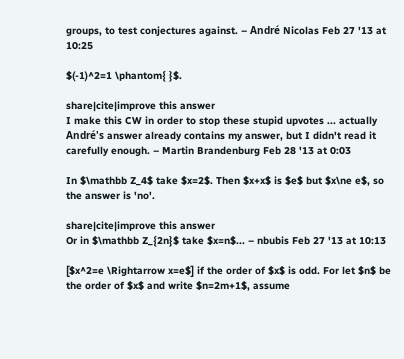groups, to test conjectures against. – André Nicolas Feb 27 '13 at 10:25

$(-1)^2=1 \phantom{ }$.

share|cite|improve this answer
I make this CW in order to stop these stupid upvotes ... actually André's answer already contains my answer, but I didn't read it carefully enough. – Martin Brandenburg Feb 28 '13 at 0:03

In $\mathbb Z_4$ take $x=2$. Then $x+x$ is $e$ but $x\ne e$, so the answer is 'no'.

share|cite|improve this answer
Or in $\mathbb Z_{2n}$ take $x=n$... – nbubis Feb 27 '13 at 10:13

[$x^2=e \Rightarrow x=e$] if the order of $x$ is odd. For let $n$ be the order of $x$ and write $n=2m+1$, assume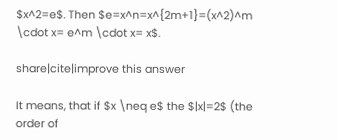$x^2=e$. Then $e=x^n=x^{2m+1}=(x^2)^m \cdot x= e^m \cdot x= x$.

share|cite|improve this answer

It means, that if $x \neq e$ the $|x|=2$ (the order of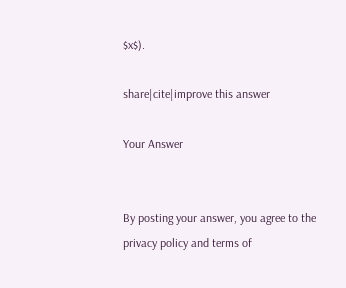$x$).

share|cite|improve this answer

Your Answer


By posting your answer, you agree to the privacy policy and terms of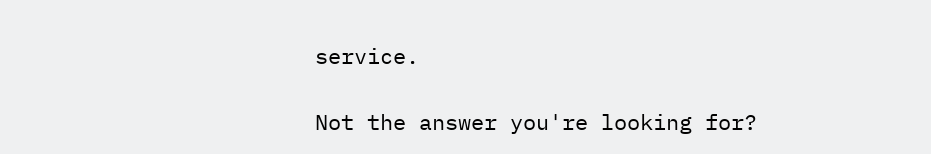service.

Not the answer you're looking for?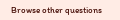Browse other questions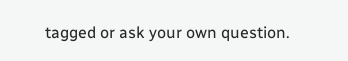tagged or ask your own question.